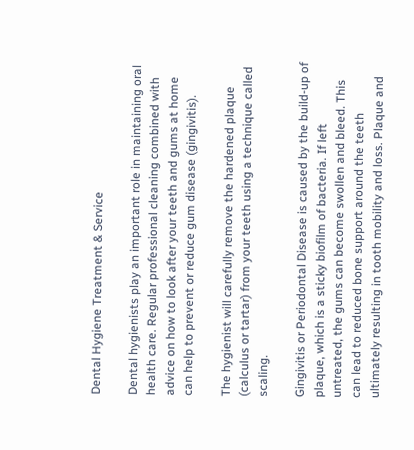Dental Hygiene Treatment & Service

Dental hygienists play an important role in maintaining oral health care. Regular professional cleaning combined with advice on how to look after your teeth and gums at home can help to prevent or reduce gum disease (gingivitis).

The hygienist will carefully remove the hardened plaque (calculus or tartar) from your teeth using a technique called scaling.

Gingivitis or Periodontal Disease is caused by the build-up of plaque, which is a sticky biofilm of bacteria. If left untreated, the gums can become swollen and bleed. This can lead to reduced bone support around the teeth ultimately resulting in tooth mobility and loss. Plaque and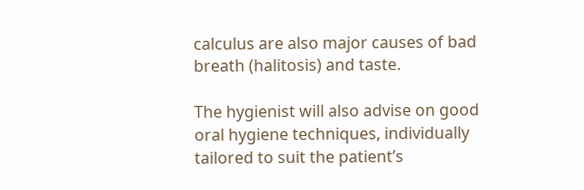calculus are also major causes of bad breath (halitosis) and taste.

The hygienist will also advise on good oral hygiene techniques, individually tailored to suit the patient’s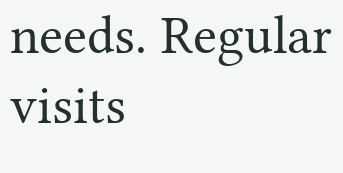needs. Regular visits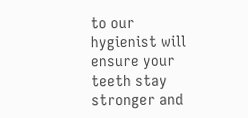to our hygienist will ensure your teeth stay stronger and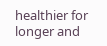healthier for longer and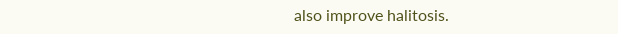also improve halitosis.